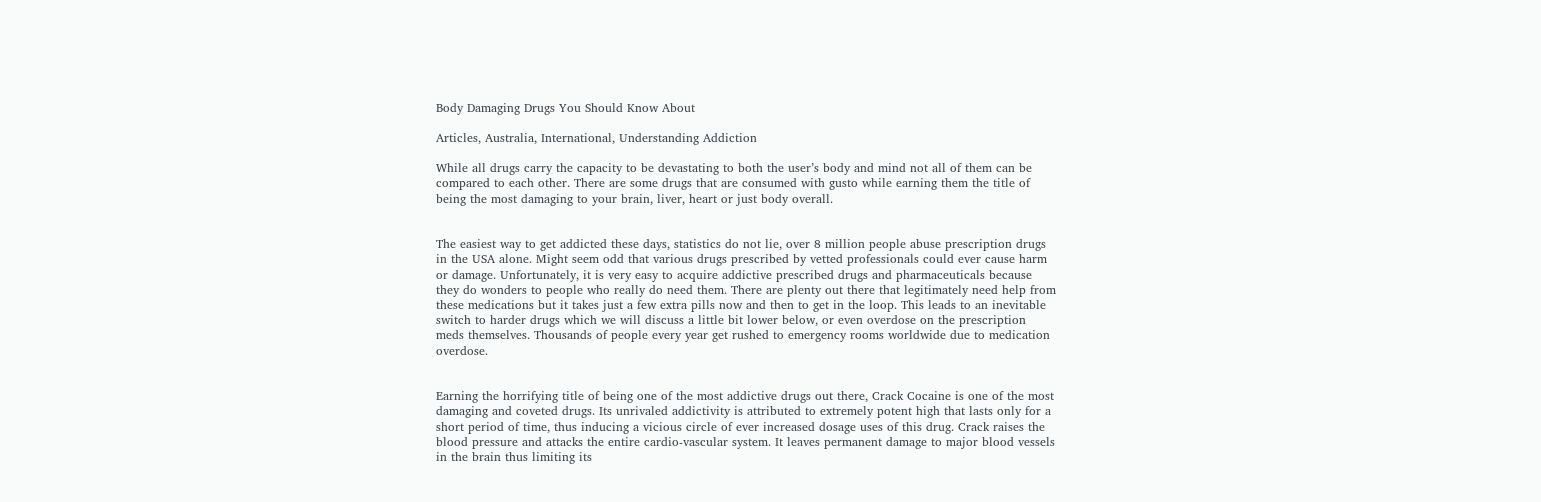Body Damaging Drugs You Should Know About

Articles, Australia, International, Understanding Addiction

While all drugs carry the capacity to be devastating to both the user’s body and mind not all of them can be compared to each other. There are some drugs that are consumed with gusto while earning them the title of being the most damaging to your brain, liver, heart or just body overall.


The easiest way to get addicted these days, statistics do not lie, over 8 million people abuse prescription drugs in the USA alone. Might seem odd that various drugs prescribed by vetted professionals could ever cause harm or damage. Unfortunately, it is very easy to acquire addictive prescribed drugs and pharmaceuticals because they do wonders to people who really do need them. There are plenty out there that legitimately need help from these medications but it takes just a few extra pills now and then to get in the loop. This leads to an inevitable switch to harder drugs which we will discuss a little bit lower below, or even overdose on the prescription meds themselves. Thousands of people every year get rushed to emergency rooms worldwide due to medication overdose.


Earning the horrifying title of being one of the most addictive drugs out there, Crack Cocaine is one of the most damaging and coveted drugs. Its unrivaled addictivity is attributed to extremely potent high that lasts only for a short period of time, thus inducing a vicious circle of ever increased dosage uses of this drug. Crack raises the blood pressure and attacks the entire cardio-vascular system. It leaves permanent damage to major blood vessels in the brain thus limiting its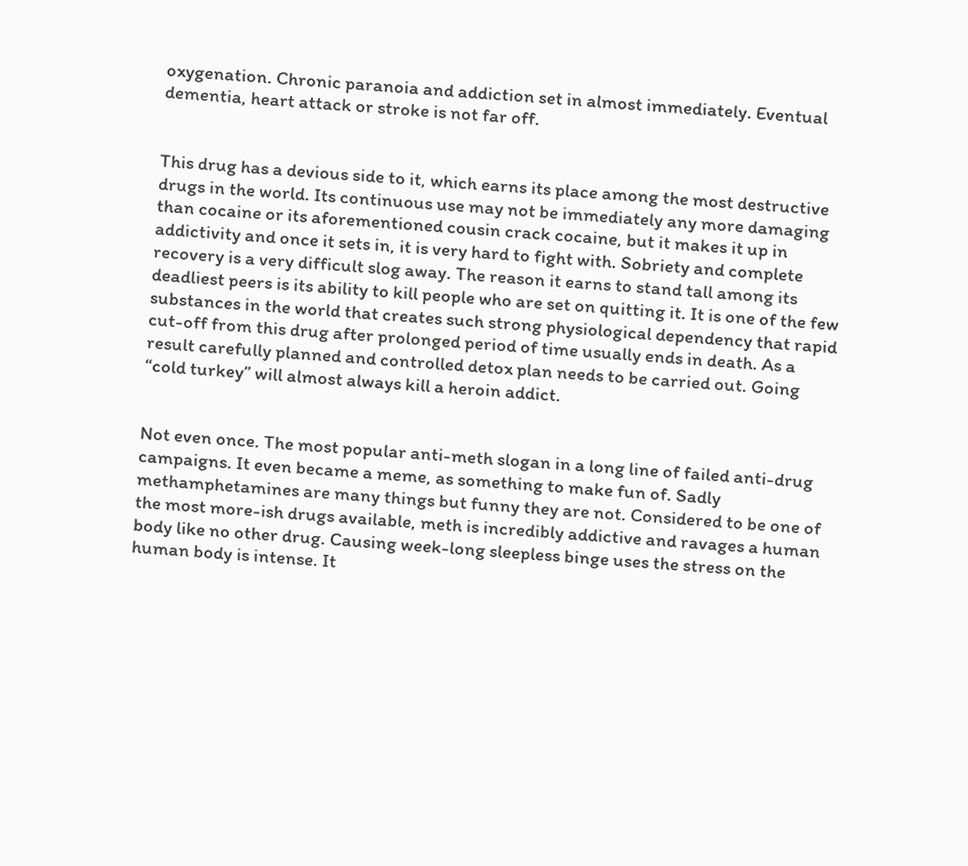oxygenation. Chronic paranoia and addiction set in almost immediately. Eventual dementia, heart attack or stroke is not far off.


This drug has a devious side to it, which earns its place among the most destructive drugs in the world. Its continuous use may not be immediately any more damaging than cocaine or its aforementioned cousin crack cocaine, but it makes it up in addictivity and once it sets in, it is very hard to fight with. Sobriety and complete recovery is a very difficult slog away. The reason it earns to stand tall among its deadliest peers is its ability to kill people who are set on quitting it. It is one of the few substances in the world that creates such strong physiological dependency that rapid cut-off from this drug after prolonged period of time usually ends in death. As a result carefully planned and controlled detox plan needs to be carried out. Going “cold turkey” will almost always kill a heroin addict.


Not even once. The most popular anti-meth slogan in a long line of failed anti-drug campaigns. It even became a meme, as something to make fun of. Sadly methamphetamines are many things but funny they are not. Considered to be one of the most more-ish drugs available, meth is incredibly addictive and ravages a human body like no other drug. Causing week-long sleepless binge uses the stress on the human body is intense. It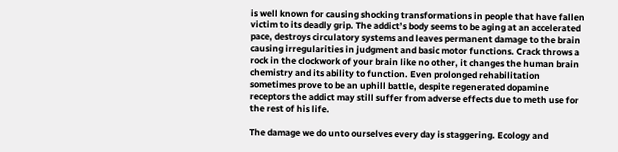is well known for causing shocking transformations in people that have fallen victim to its deadly grip. The addict’s body seems to be aging at an accelerated pace, destroys circulatory systems and leaves permanent damage to the brain causing irregularities in judgment and basic motor functions. Crack throws a rock in the clockwork of your brain like no other, it changes the human brain chemistry and its ability to function. Even prolonged rehabilitation sometimes prove to be an uphill battle, despite regenerated dopamine receptors the addict may still suffer from adverse effects due to meth use for the rest of his life.

The damage we do unto ourselves every day is staggering. Ecology and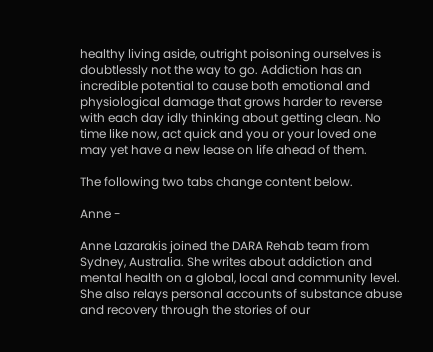healthy living aside, outright poisoning ourselves is doubtlessly not the way to go. Addiction has an incredible potential to cause both emotional and physiological damage that grows harder to reverse with each day idly thinking about getting clean. No time like now, act quick and you or your loved one may yet have a new lease on life ahead of them.

The following two tabs change content below.

Anne -

Anne Lazarakis joined the DARA Rehab team from Sydney, Australia. She writes about addiction and mental health on a global, local and community level. She also relays personal accounts of substance abuse and recovery through the stories of our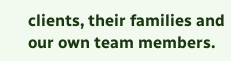clients, their families and our own team members.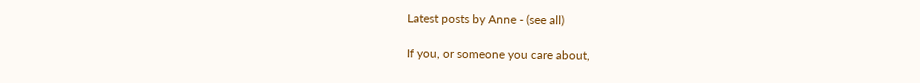Latest posts by Anne - (see all)

If you, or someone you care about,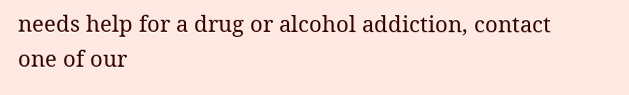needs help for a drug or alcohol addiction, contact one of our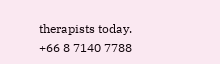therapists today.
+66 8 7140 7788